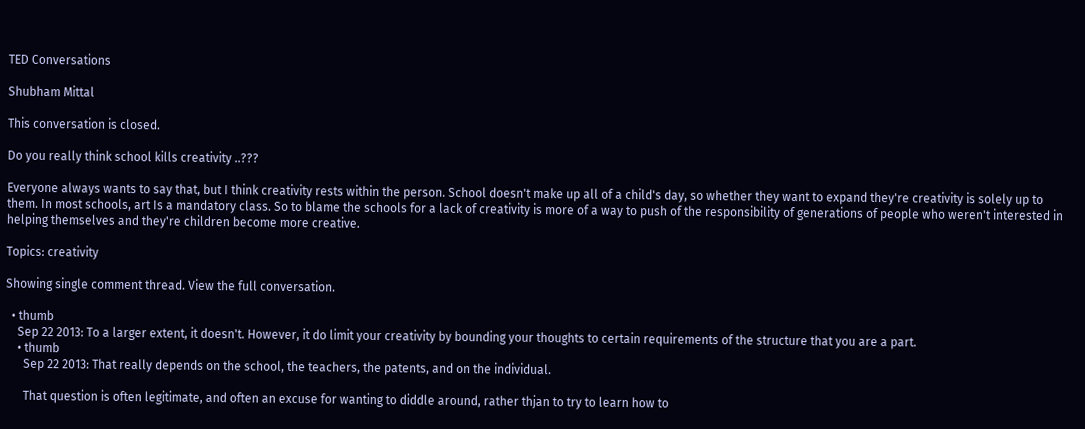TED Conversations

Shubham Mittal

This conversation is closed.

Do you really think school kills creativity ..???

Everyone always wants to say that, but I think creativity rests within the person. School doesn't make up all of a child's day, so whether they want to expand they're creativity is solely up to them. In most schools, art Is a mandatory class. So to blame the schools for a lack of creativity is more of a way to push of the responsibility of generations of people who weren't interested in helping themselves and they're children become more creative.

Topics: creativity

Showing single comment thread. View the full conversation.

  • thumb
    Sep 22 2013: To a larger extent, it doesn't. However, it do limit your creativity by bounding your thoughts to certain requirements of the structure that you are a part.
    • thumb
      Sep 22 2013: That really depends on the school, the teachers, the patents, and on the individual.

      That question is often legitimate, and often an excuse for wanting to diddle around, rather thjan to try to learn how to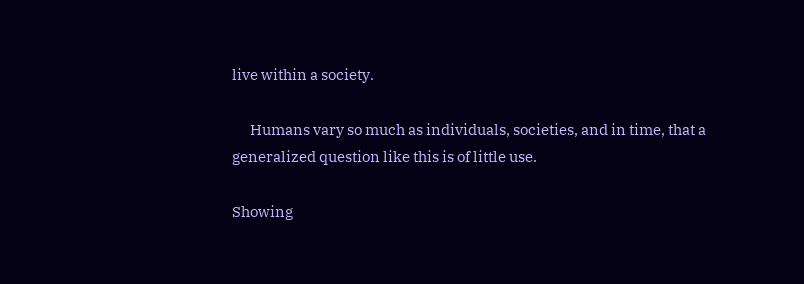live within a society.

      Humans vary so much as individuals, societies, and in time, that a generalized question like this is of little use.

Showing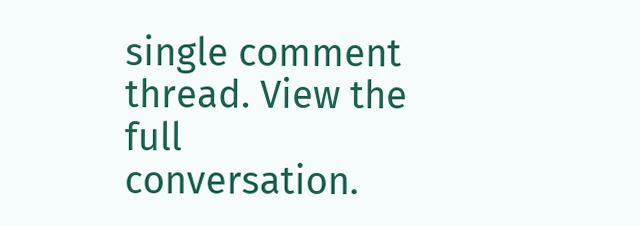single comment thread. View the full conversation.